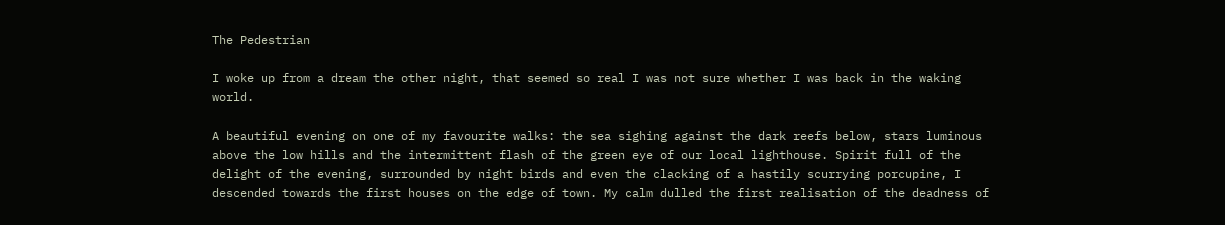The Pedestrian

I woke up from a dream the other night, that seemed so real I was not sure whether I was back in the waking world.

A beautiful evening on one of my favourite walks: the sea sighing against the dark reefs below, stars luminous above the low hills and the intermittent flash of the green eye of our local lighthouse. Spirit full of the delight of the evening, surrounded by night birds and even the clacking of a hastily scurrying porcupine, I descended towards the first houses on the edge of town. My calm dulled the first realisation of the deadness of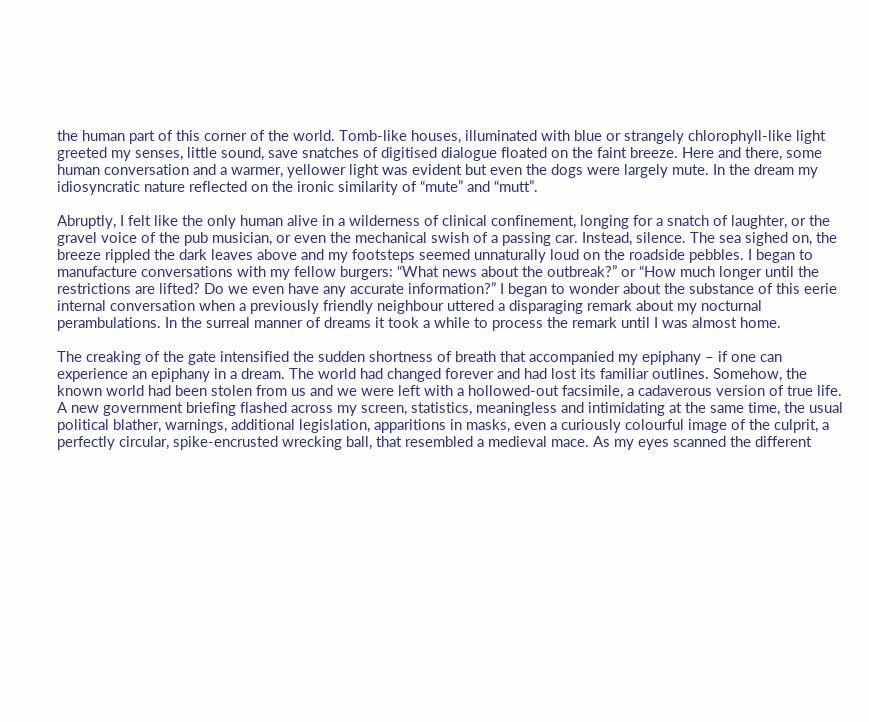the human part of this corner of the world. Tomb-like houses, illuminated with blue or strangely chlorophyll-like light greeted my senses, little sound, save snatches of digitised dialogue floated on the faint breeze. Here and there, some human conversation and a warmer, yellower light was evident but even the dogs were largely mute. In the dream my idiosyncratic nature reflected on the ironic similarity of “mute” and “mutt”.

Abruptly, I felt like the only human alive in a wilderness of clinical confinement, longing for a snatch of laughter, or the gravel voice of the pub musician, or even the mechanical swish of a passing car. Instead, silence. The sea sighed on, the breeze rippled the dark leaves above and my footsteps seemed unnaturally loud on the roadside pebbles. I began to manufacture conversations with my fellow burgers: “What news about the outbreak?” or “How much longer until the restrictions are lifted? Do we even have any accurate information?” I began to wonder about the substance of this eerie internal conversation when a previously friendly neighbour uttered a disparaging remark about my nocturnal perambulations. In the surreal manner of dreams it took a while to process the remark until I was almost home.

The creaking of the gate intensified the sudden shortness of breath that accompanied my epiphany – if one can experience an epiphany in a dream. The world had changed forever and had lost its familiar outlines. Somehow, the known world had been stolen from us and we were left with a hollowed-out facsimile, a cadaverous version of true life. A new government briefing flashed across my screen, statistics, meaningless and intimidating at the same time, the usual political blather, warnings, additional legislation, apparitions in masks, even a curiously colourful image of the culprit, a perfectly circular, spike-encrusted wrecking ball, that resembled a medieval mace. As my eyes scanned the different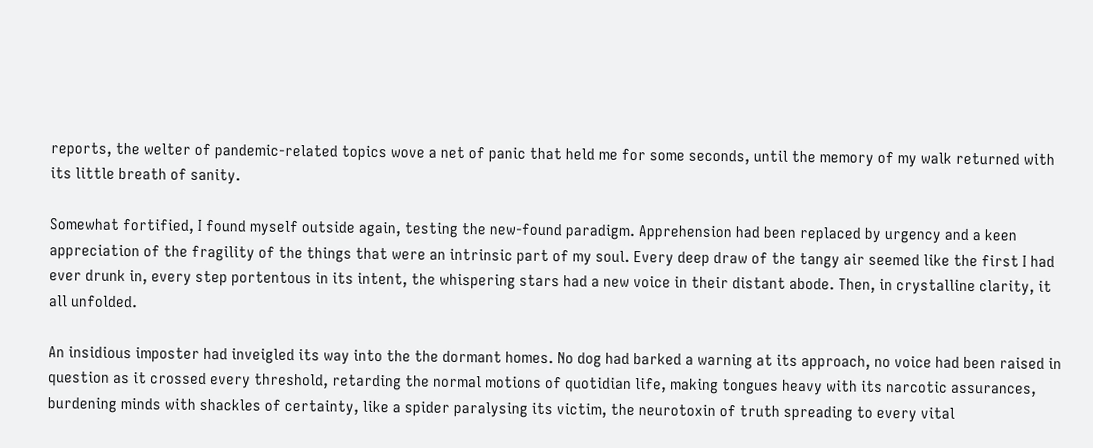reports, the welter of pandemic-related topics wove a net of panic that held me for some seconds, until the memory of my walk returned with its little breath of sanity.

Somewhat fortified, I found myself outside again, testing the new-found paradigm. Apprehension had been replaced by urgency and a keen appreciation of the fragility of the things that were an intrinsic part of my soul. Every deep draw of the tangy air seemed like the first I had ever drunk in, every step portentous in its intent, the whispering stars had a new voice in their distant abode. Then, in crystalline clarity, it all unfolded.

An insidious imposter had inveigled its way into the the dormant homes. No dog had barked a warning at its approach, no voice had been raised in question as it crossed every threshold, retarding the normal motions of quotidian life, making tongues heavy with its narcotic assurances, burdening minds with shackles of certainty, like a spider paralysing its victim, the neurotoxin of truth spreading to every vital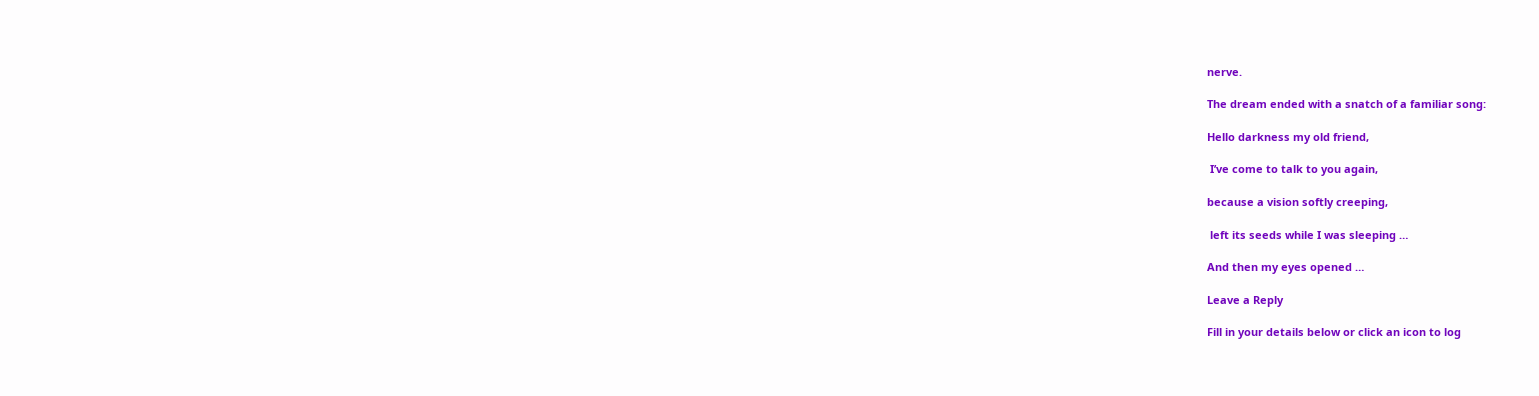nerve.

The dream ended with a snatch of a familiar song:

Hello darkness my old friend,

 I’ve come to talk to you again,

because a vision softly creeping,

 left its seeds while I was sleeping …

And then my eyes opened …

Leave a Reply

Fill in your details below or click an icon to log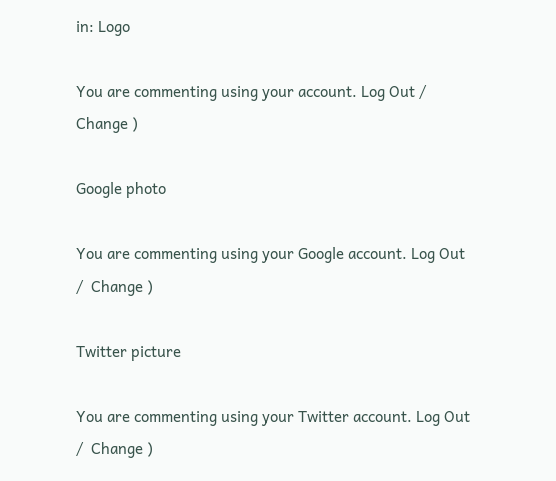in: Logo

You are commenting using your account. Log Out /  Change )

Google photo

You are commenting using your Google account. Log Out /  Change )

Twitter picture

You are commenting using your Twitter account. Log Out /  Change )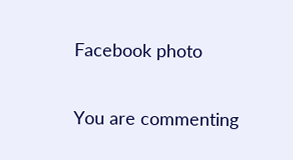Facebook photo

You are commenting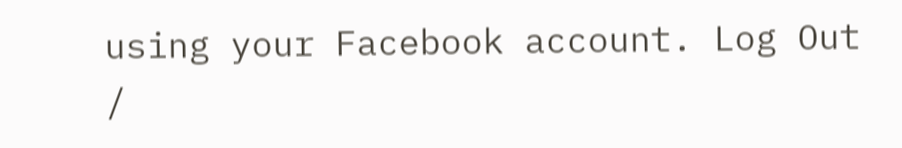using your Facebook account. Log Out /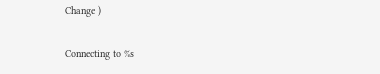Change )

Connecting to %s